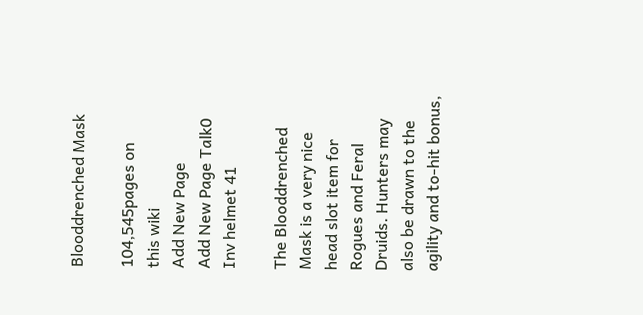Blooddrenched Mask

104,545pages on
this wiki
Add New Page
Add New Page Talk0
Inv helmet 41

The Blooddrenched Mask is a very nice head slot item for Rogues and Feral Druids. Hunters may also be drawn to the agility and to-hit bonus,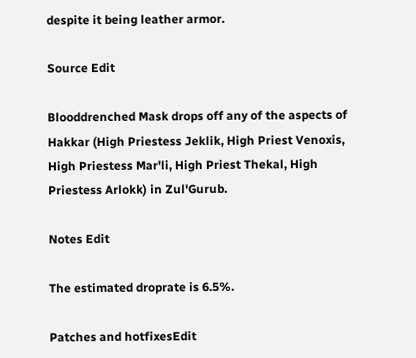despite it being leather armor.

Source Edit

Blooddrenched Mask drops off any of the aspects of Hakkar (High Priestess Jeklik, High Priest Venoxis, High Priestess Mar'li, High Priest Thekal, High Priestess Arlokk) in Zul'Gurub.

Notes Edit

The estimated droprate is 6.5%.

Patches and hotfixesEdit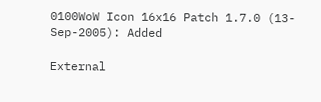0100WoW Icon 16x16 Patch 1.7.0 (13-Sep-2005): Added

External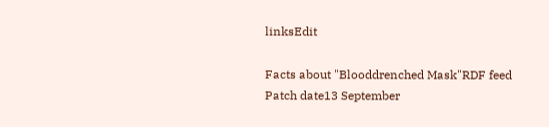linksEdit

Facts about "Blooddrenched Mask"RDF feed
Patch date13 September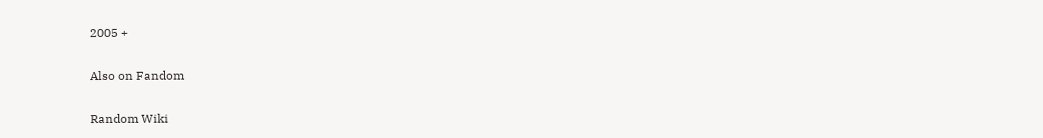2005 +

Also on Fandom

Random Wiki